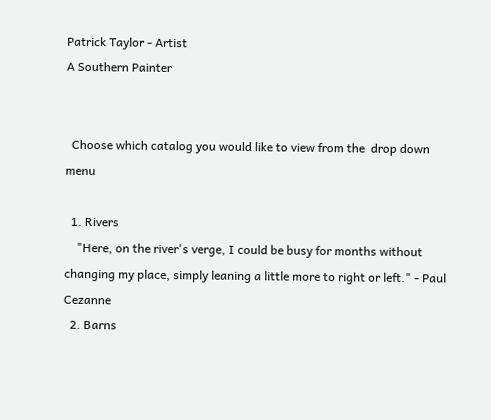Patrick Taylor - Artist
A Southern Painter


  Choose which catalog you would like to view from the  drop down menu

  1. Rivers
    "Here, on the river's verge, I could be busy for months without changing my place, simply leaning a little more to right or left." - Paul Cezanne
  2. Barns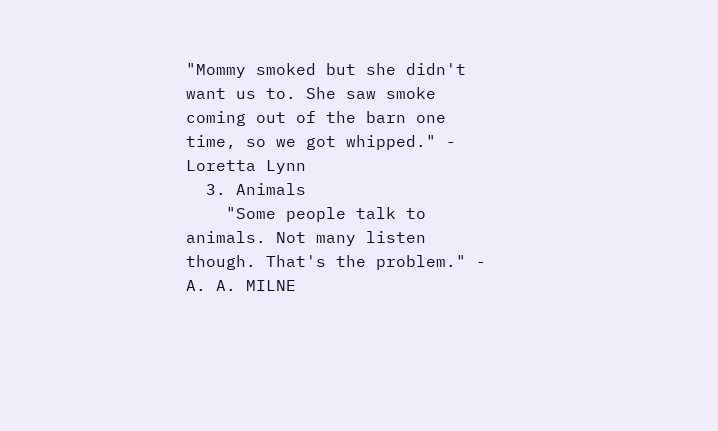"Mommy smoked but she didn't want us to. She saw smoke coming out of the barn one time, so we got whipped." - Loretta Lynn
  3. Animals
    "Some people talk to animals. Not many listen though. That's the problem." - A. A. MILNE